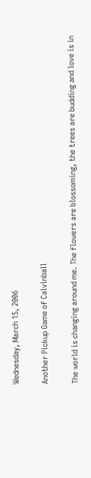Wednesday, March 15, 2006

Another Pickup Game of Calvinball

The world is changing around me. The flowers are blossoming, the trees are budding and love is in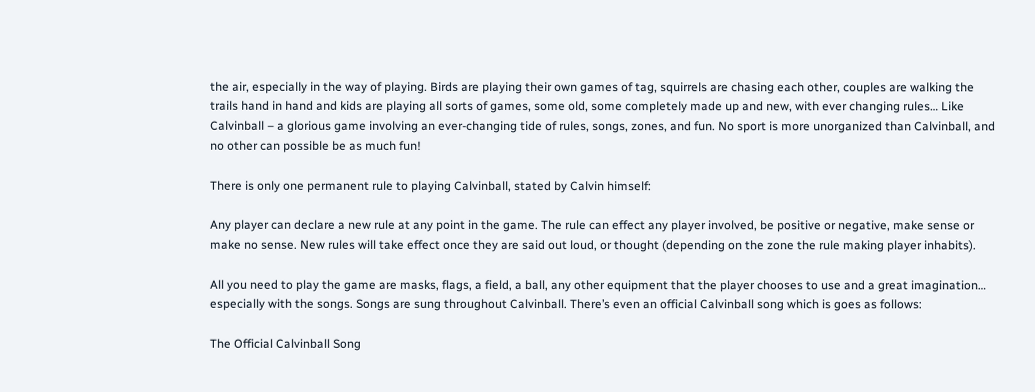the air, especially in the way of playing. Birds are playing their own games of tag, squirrels are chasing each other, couples are walking the trails hand in hand and kids are playing all sorts of games, some old, some completely made up and new, with ever changing rules… Like Calvinball – a glorious game involving an ever-changing tide of rules, songs, zones, and fun. No sport is more unorganized than Calvinball, and no other can possible be as much fun!

There is only one permanent rule to playing Calvinball, stated by Calvin himself:

Any player can declare a new rule at any point in the game. The rule can effect any player involved, be positive or negative, make sense or make no sense. New rules will take effect once they are said out loud, or thought (depending on the zone the rule making player inhabits).

All you need to play the game are masks, flags, a field, a ball, any other equipment that the player chooses to use and a great imagination… especially with the songs. Songs are sung throughout Calvinball. There’s even an official Calvinball song which is goes as follows:

The Official Calvinball Song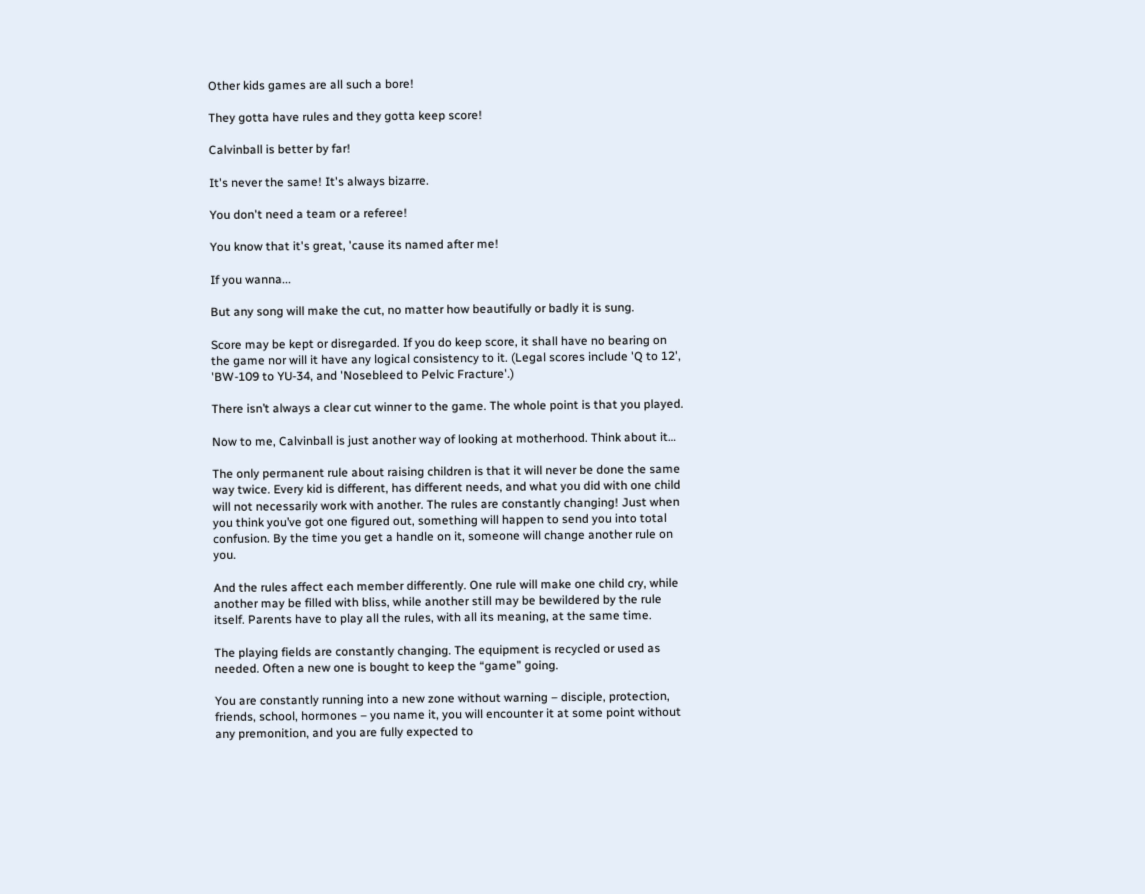Other kids games are all such a bore!

They gotta have rules and they gotta keep score!

Calvinball is better by far!

It's never the same! It's always bizarre.

You don't need a team or a referee!

You know that it's great, 'cause its named after me!

If you wanna...

But any song will make the cut, no matter how beautifully or badly it is sung.

Score may be kept or disregarded. If you do keep score, it shall have no bearing on the game nor will it have any logical consistency to it. (Legal scores include 'Q to 12', 'BW-109 to YU-34, and 'Nosebleed to Pelvic Fracture'.)

There isn’t always a clear cut winner to the game. The whole point is that you played.

Now to me, Calvinball is just another way of looking at motherhood. Think about it…

The only permanent rule about raising children is that it will never be done the same way twice. Every kid is different, has different needs, and what you did with one child will not necessarily work with another. The rules are constantly changing! Just when you think you’ve got one figured out, something will happen to send you into total confusion. By the time you get a handle on it, someone will change another rule on you.

And the rules affect each member differently. One rule will make one child cry, while another may be filled with bliss, while another still may be bewildered by the rule itself. Parents have to play all the rules, with all its meaning, at the same time.

The playing fields are constantly changing. The equipment is recycled or used as needed. Often a new one is bought to keep the “game” going.

You are constantly running into a new zone without warning – disciple, protection, friends, school, hormones – you name it, you will encounter it at some point without any premonition, and you are fully expected to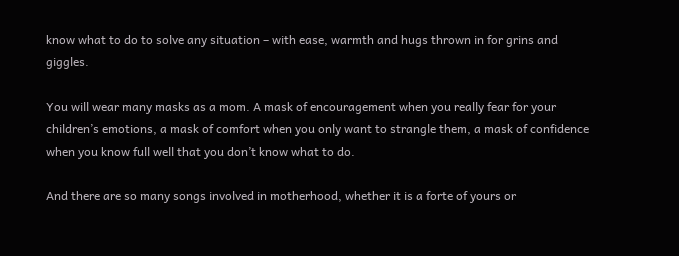know what to do to solve any situation – with ease, warmth and hugs thrown in for grins and giggles.

You will wear many masks as a mom. A mask of encouragement when you really fear for your children’s emotions, a mask of comfort when you only want to strangle them, a mask of confidence when you know full well that you don’t know what to do.

And there are so many songs involved in motherhood, whether it is a forte of yours or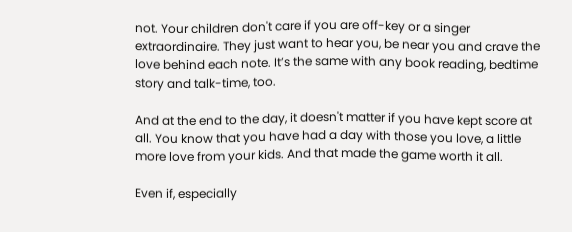not. Your children don't care if you are off-key or a singer extraordinaire. They just want to hear you, be near you and crave the love behind each note. It’s the same with any book reading, bedtime story and talk-time, too.

And at the end to the day, it doesn't matter if you have kept score at all. You know that you have had a day with those you love, a little more love from your kids. And that made the game worth it all.

Even if, especially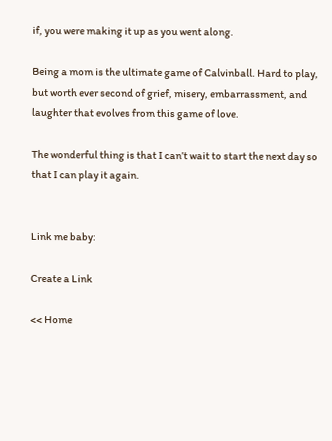if, you were making it up as you went along.

Being a mom is the ultimate game of Calvinball. Hard to play, but worth ever second of grief, misery, embarrassment, and laughter that evolves from this game of love.

The wonderful thing is that I can’t wait to start the next day so that I can play it again.


Link me baby:

Create a Link

<< Home